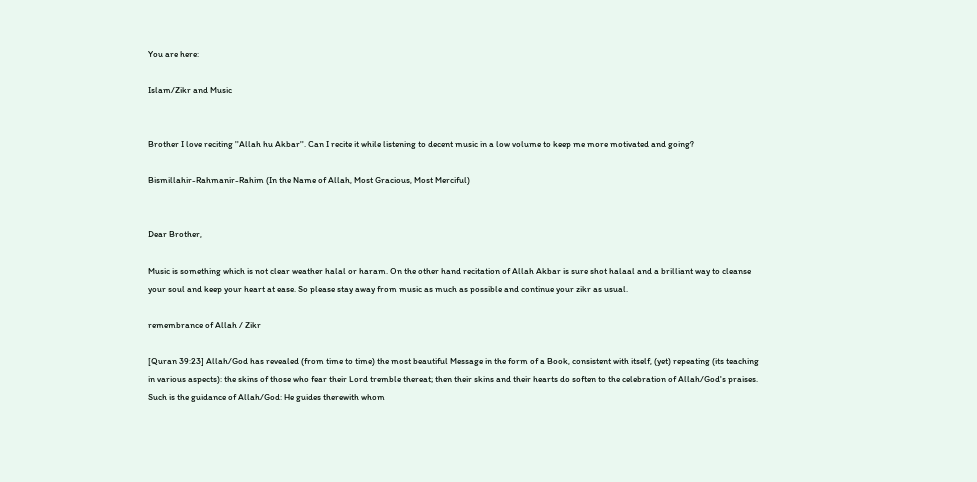You are here:

Islam/Zikr and Music


Brother I love reciting ''Allah hu Akbar''. Can I recite it while listening to decent music in a low volume to keep me more motivated and going?

Bismillahir-Rahmanir-Rahim (In the Name of Allah, Most Gracious, Most Merciful)


Dear Brother,

Music is something which is not clear weather halal or haram. On the other hand recitation of Allah Akbar is sure shot halaal and a brilliant way to cleanse your soul and keep your heart at ease. So please stay away from music as much as possible and continue your zikr as usual.

remembrance of Allah / Zikr

[Quran 39:23] Allah/God has revealed (from time to time) the most beautiful Message in the form of a Book, consistent with itself, (yet) repeating (its teaching in various aspects): the skins of those who fear their Lord tremble thereat; then their skins and their hearts do soften to the celebration of Allah/God's praises. Such is the guidance of Allah/God: He guides therewith whom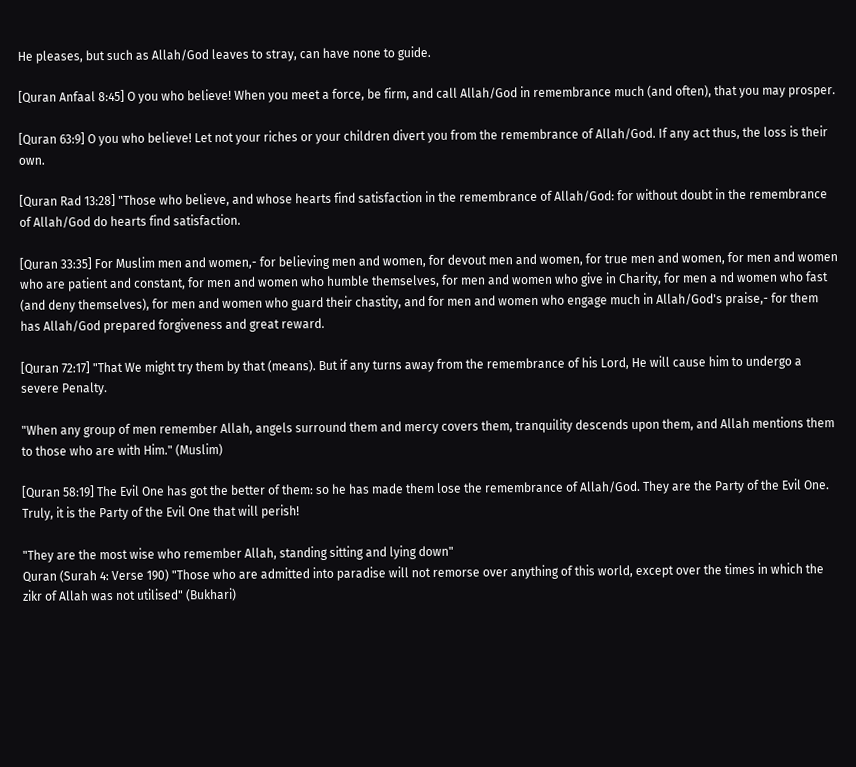He pleases, but such as Allah/God leaves to stray, can have none to guide.

[Quran Anfaal 8:45] O you who believe! When you meet a force, be firm, and call Allah/God in remembrance much (and often), that you may prosper.

[Quran 63:9] O you who believe! Let not your riches or your children divert you from the remembrance of Allah/God. If any act thus, the loss is their own.

[Quran Rad 13:28] "Those who believe, and whose hearts find satisfaction in the remembrance of Allah/God: for without doubt in the remembrance of Allah/God do hearts find satisfaction.

[Quran 33:35] For Muslim men and women,- for believing men and women, for devout men and women, for true men and women, for men and women who are patient and constant, for men and women who humble themselves, for men and women who give in Charity, for men a nd women who fast (and deny themselves), for men and women who guard their chastity, and for men and women who engage much in Allah/God's praise,- for them has Allah/God prepared forgiveness and great reward.

[Quran 72:17] "That We might try them by that (means). But if any turns away from the remembrance of his Lord, He will cause him to undergo a severe Penalty.

"When any group of men remember Allah, angels surround them and mercy covers them, tranquility descends upon them, and Allah mentions them to those who are with Him." (Muslim)

[Quran 58:19] The Evil One has got the better of them: so he has made them lose the remembrance of Allah/God. They are the Party of the Evil One. Truly, it is the Party of the Evil One that will perish!

"They are the most wise who remember Allah, standing sitting and lying down"
Quran (Surah 4: Verse 190) "Those who are admitted into paradise will not remorse over anything of this world, except over the times in which the zikr of Allah was not utilised" (Bukhari)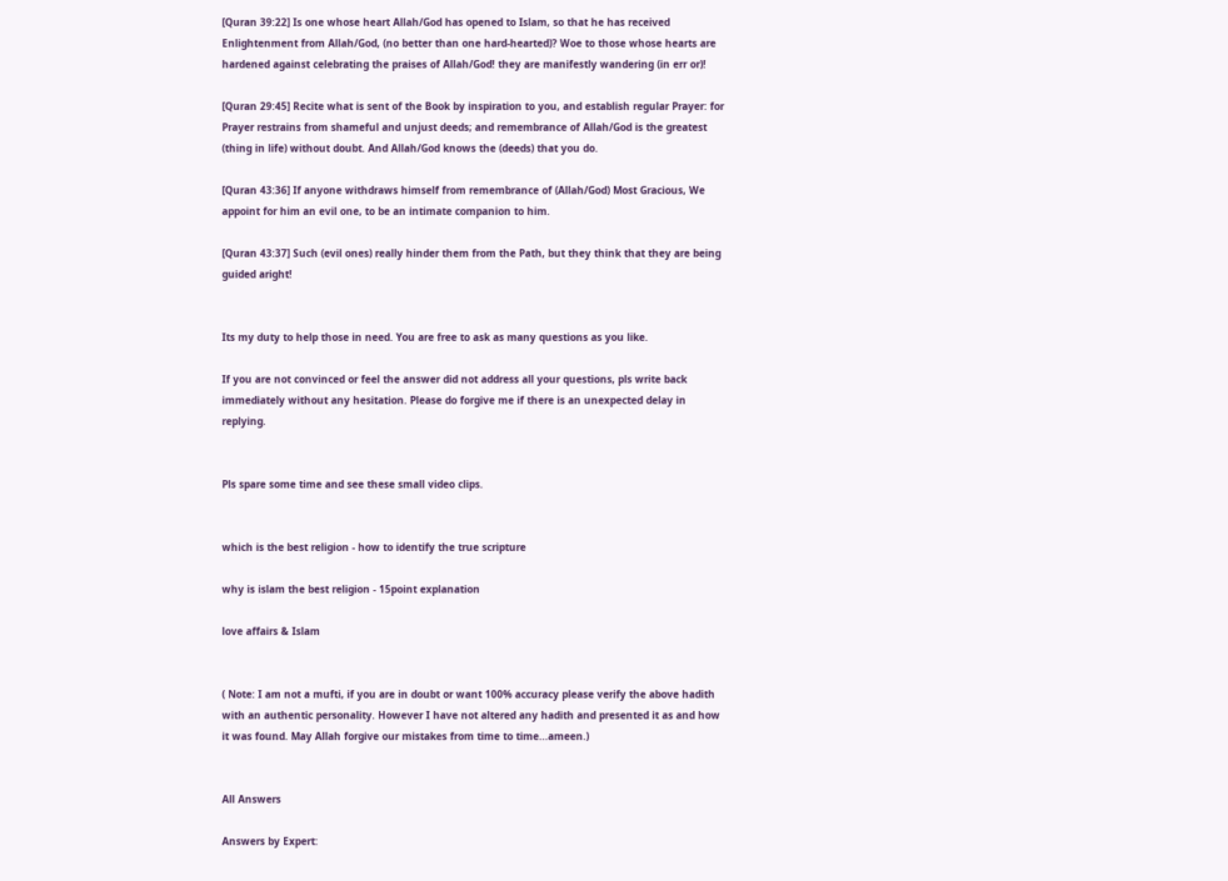[Quran 39:22] Is one whose heart Allah/God has opened to Islam, so that he has received Enlightenment from Allah/God, (no better than one hard-hearted)? Woe to those whose hearts are hardened against celebrating the praises of Allah/God! they are manifestly wandering (in err or)!

[Quran 29:45] Recite what is sent of the Book by inspiration to you, and establish regular Prayer: for Prayer restrains from shameful and unjust deeds; and remembrance of Allah/God is the greatest (thing in life) without doubt. And Allah/God knows the (deeds) that you do.

[Quran 43:36] If anyone withdraws himself from remembrance of (Allah/God) Most Gracious, We appoint for him an evil one, to be an intimate companion to him.

[Quran 43:37] Such (evil ones) really hinder them from the Path, but they think that they are being guided aright!


Its my duty to help those in need. You are free to ask as many questions as you like.

If you are not convinced or feel the answer did not address all your questions, pls write back immediately without any hesitation. Please do forgive me if there is an unexpected delay in replying.


Pls spare some time and see these small video clips.


which is the best religion - how to identify the true scripture

why is islam the best religion - 15point explanation

love affairs & Islam


( Note: I am not a mufti, if you are in doubt or want 100% accuracy please verify the above hadith with an authentic personality. However I have not altered any hadith and presented it as and how it was found. May Allah forgive our mistakes from time to time...ameen.)


All Answers

Answers by Expert: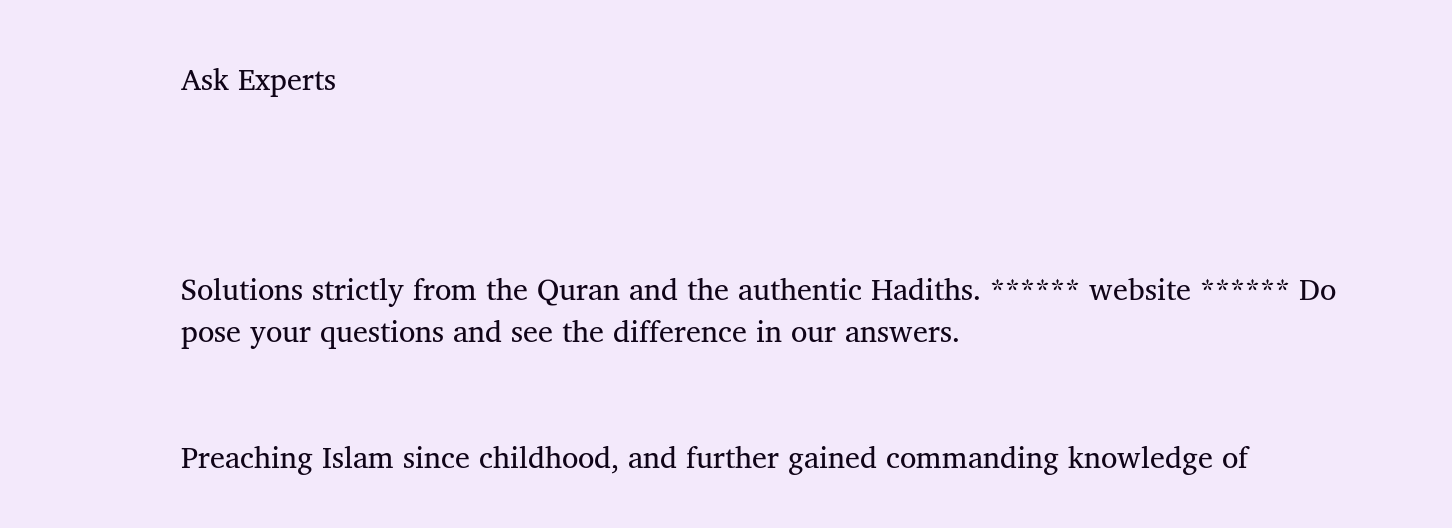Ask Experts




Solutions strictly from the Quran and the authentic Hadiths. ****** website ****** Do pose your questions and see the difference in our answers.


Preaching Islam since childhood, and further gained commanding knowledge of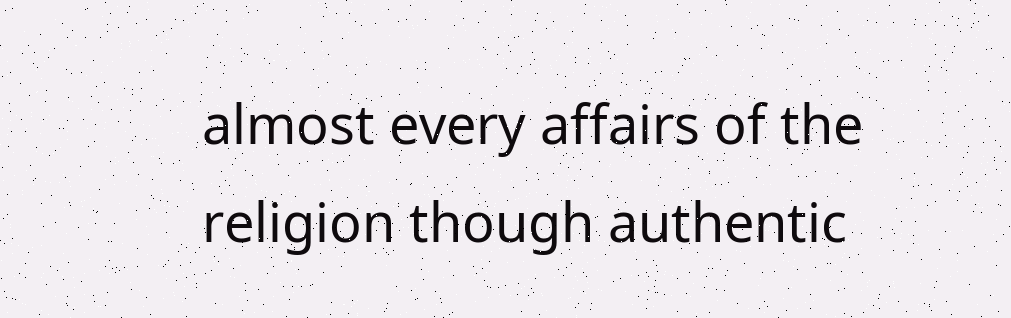almost every affairs of the religion though authentic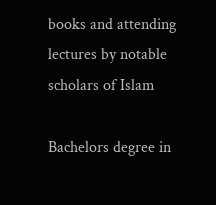books and attending lectures by notable scholars of Islam

Bachelors degree in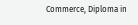Commerce, Diploma in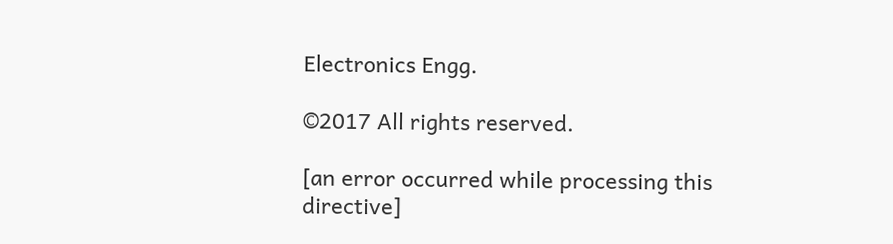Electronics Engg.

©2017 All rights reserved.

[an error occurred while processing this directive]